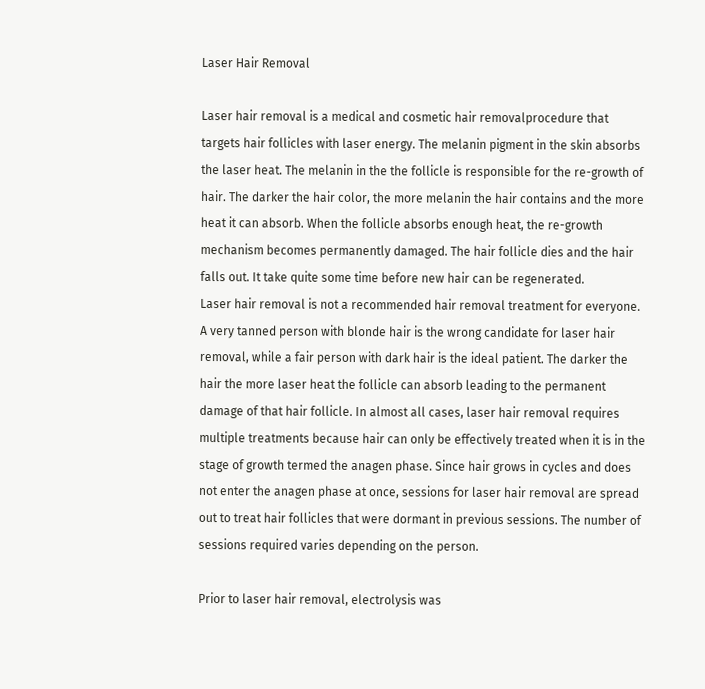Laser Hair Removal

Laser hair removal is a medical and cosmetic hair removalprocedure that targets hair follicles with laser energy. The melanin pigment in the skin absorbs the laser heat. The melanin in the the follicle is responsible for the re-growth of hair. The darker the hair color, the more melanin the hair contains and the more heat it can absorb. When the follicle absorbs enough heat, the re-growth mechanism becomes permanently damaged. The hair follicle dies and the hair falls out. It take quite some time before new hair can be regenerated.
Laser hair removal is not a recommended hair removal treatment for everyone. A very tanned person with blonde hair is the wrong candidate for laser hair removal, while a fair person with dark hair is the ideal patient. The darker the hair the more laser heat the follicle can absorb leading to the permanent damage of that hair follicle. In almost all cases, laser hair removal requires multiple treatments because hair can only be effectively treated when it is in the stage of growth termed the anagen phase. Since hair grows in cycles and does not enter the anagen phase at once, sessions for laser hair removal are spread out to treat hair follicles that were dormant in previous sessions. The number of sessions required varies depending on the person.

Prior to laser hair removal, electrolysis was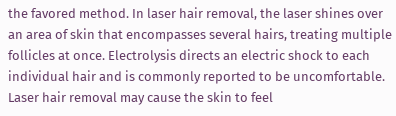the favored method. In laser hair removal, the laser shines over an area of skin that encompasses several hairs, treating multiple follicles at once. Electrolysis directs an electric shock to each individual hair and is commonly reported to be uncomfortable. Laser hair removal may cause the skin to feel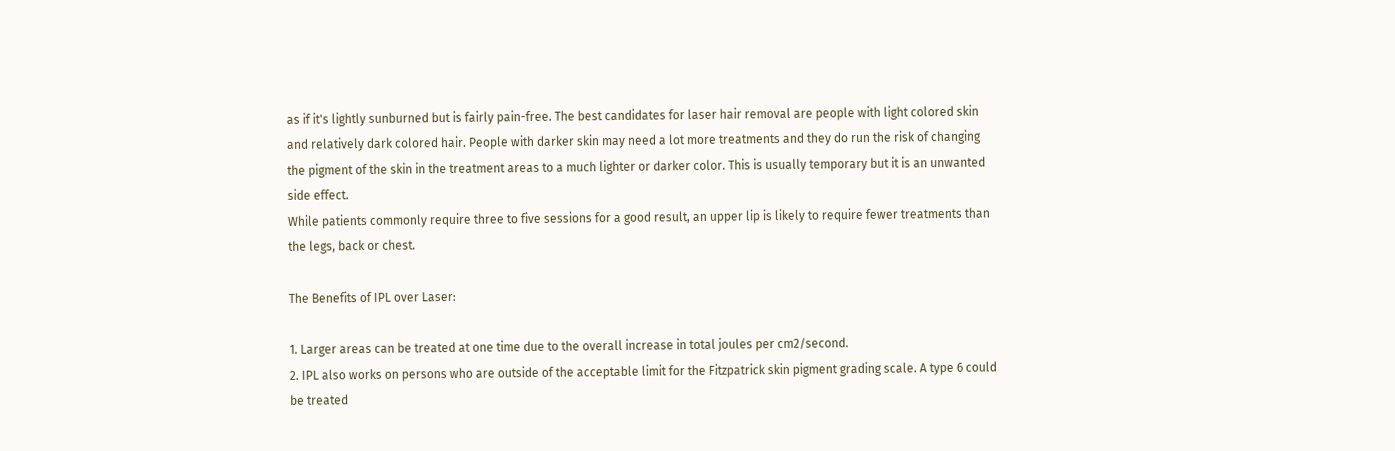as if it's lightly sunburned but is fairly pain-free. The best candidates for laser hair removal are people with light colored skin and relatively dark colored hair. People with darker skin may need a lot more treatments and they do run the risk of changing the pigment of the skin in the treatment areas to a much lighter or darker color. This is usually temporary but it is an unwanted side effect.
While patients commonly require three to five sessions for a good result, an upper lip is likely to require fewer treatments than the legs, back or chest.

The Benefits of IPL over Laser:

1. Larger areas can be treated at one time due to the overall increase in total joules per cm2/second.
2. IPL also works on persons who are outside of the acceptable limit for the Fitzpatrick skin pigment grading scale. A type 6 could be treated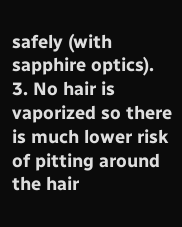safely (with sapphire optics).
3. No hair is vaporized so there is much lower risk of pitting around the hair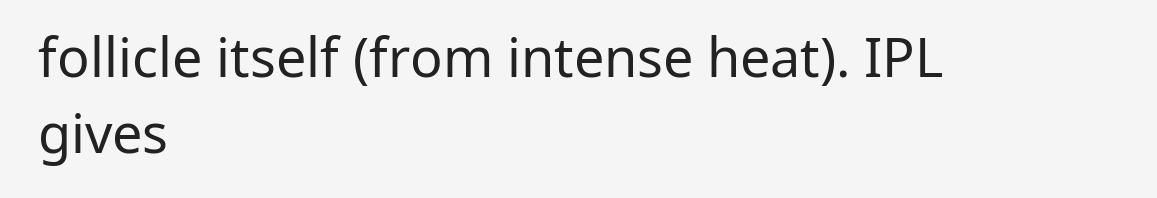follicle itself (from intense heat). IPL gives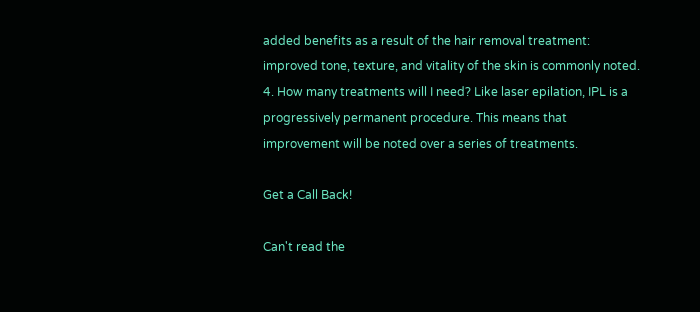added benefits as a result of the hair removal treatment: improved tone, texture, and vitality of the skin is commonly noted.
4. How many treatments will I need? Like laser epilation, IPL is a progressively permanent procedure. This means that improvement will be noted over a series of treatments.

Get a Call Back!

Can't read the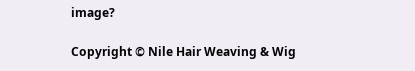image?

Copyright © Nile Hair Weaving & Wig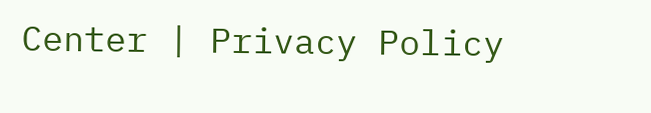Center | Privacy Policy